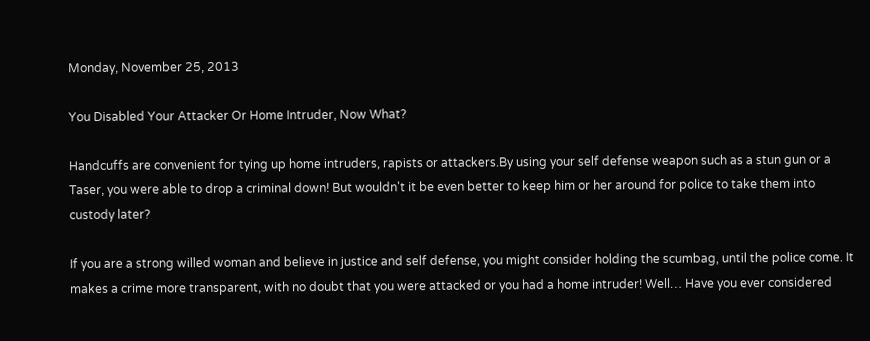Monday, November 25, 2013

You Disabled Your Attacker Or Home Intruder, Now What?

Handcuffs are convenient for tying up home intruders, rapists or attackers.By using your self defense weapon such as a stun gun or a Taser, you were able to drop a criminal down! But wouldn't it be even better to keep him or her around for police to take them into custody later?

If you are a strong willed woman and believe in justice and self defense, you might consider holding the scumbag, until the police come. It makes a crime more transparent, with no doubt that you were attacked or you had a home intruder! Well… Have you ever considered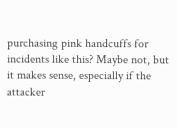purchasing pink handcuffs for incidents like this? Maybe not, but it makes sense, especially if the attacker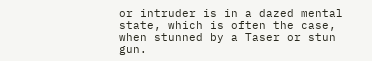or intruder is in a dazed mental state, which is often the case, when stunned by a Taser or stun gun.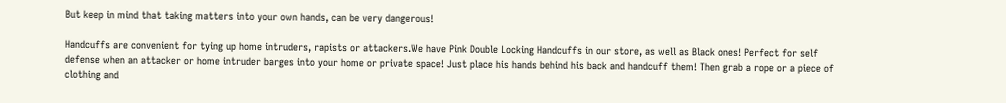But keep in mind that taking matters into your own hands, can be very dangerous!

Handcuffs are convenient for tying up home intruders, rapists or attackers.We have Pink Double Locking Handcuffs in our store, as well as Black ones! Perfect for self defense when an attacker or home intruder barges into your home or private space! Just place his hands behind his back and handcuff them! Then grab a rope or a piece of clothing and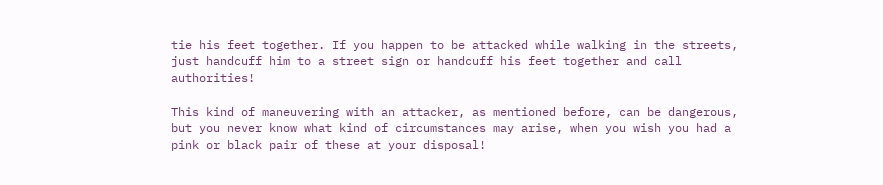tie his feet together. If you happen to be attacked while walking in the streets, just handcuff him to a street sign or handcuff his feet together and call authorities!

This kind of maneuvering with an attacker, as mentioned before, can be dangerous, but you never know what kind of circumstances may arise, when you wish you had a pink or black pair of these at your disposal!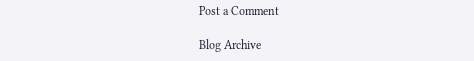Post a Comment

Blog Archive